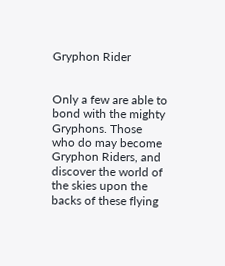Gryphon Rider


Only a few are able to bond with the mighty Gryphons. Those who do may become Gryphon Riders, and discover the world of the skies upon the backs of these flying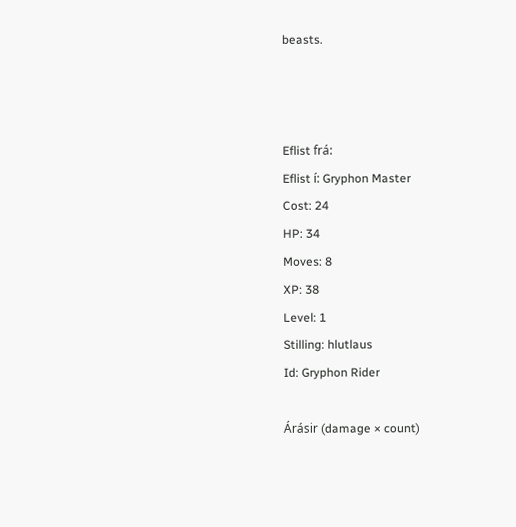beasts.



Eflist frá:
Eflist í: Gryphon Master
Cost: 24
HP: 34
Moves: 8
XP: 38
Level: 1
Stilling: hlutlaus
Id: Gryphon Rider

Árásir (damage × count)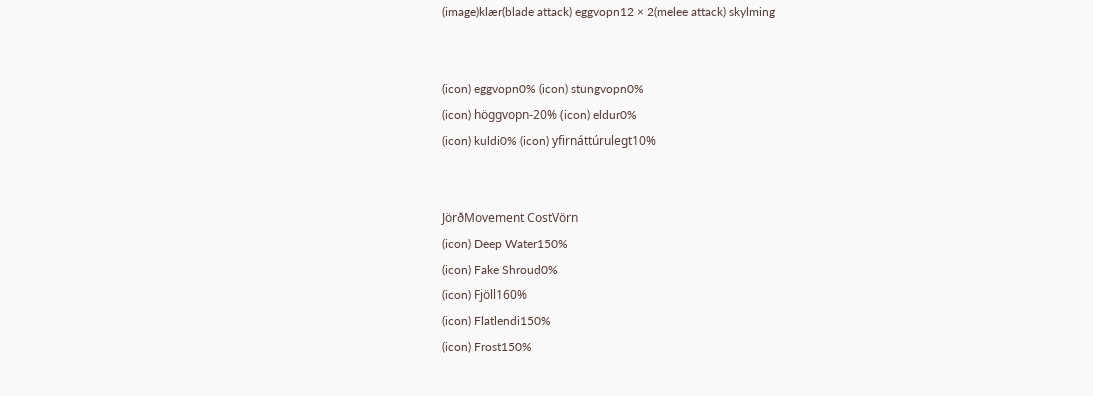(image)klær(blade attack) eggvopn12 × 2(melee attack) skylming


(icon) eggvopn0% (icon) stungvopn0%
(icon) höggvopn-20% (icon) eldur0%
(icon) kuldi0% (icon) yfirnáttúrulegt10%


JörðMovement CostVörn
(icon) Deep Water150%
(icon) Fake Shroud0%
(icon) Fjöll160%
(icon) Flatlendi150%
(icon) Frost150%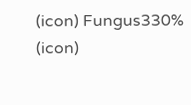(icon) Fungus330%
(icon)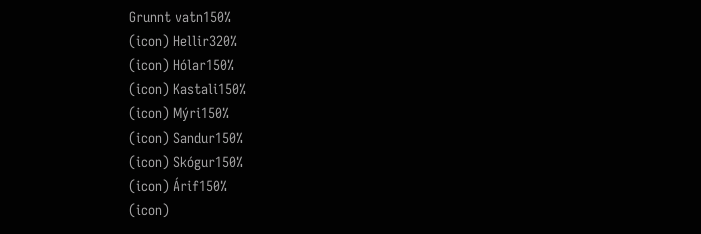Grunnt vatn150%
(icon) Hellir320%
(icon) Hólar150%
(icon) Kastali150%
(icon) Mýri150%
(icon) Sandur150%
(icon) Skógur150%
(icon) Árif150%
(icon)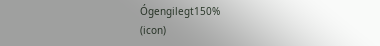Ógengilegt150%
(icon)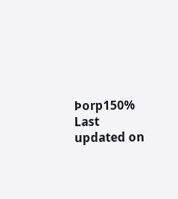Þorp150%
Last updated on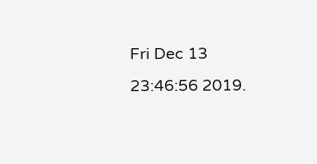Fri Dec 13 23:46:56 2019.